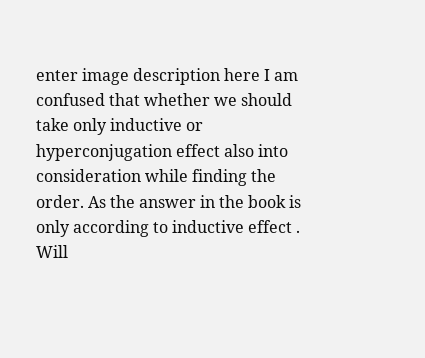enter image description here I am confused that whether we should take only inductive or hyperconjugation effect also into consideration while finding the order. As the answer in the book is only according to inductive effect . Will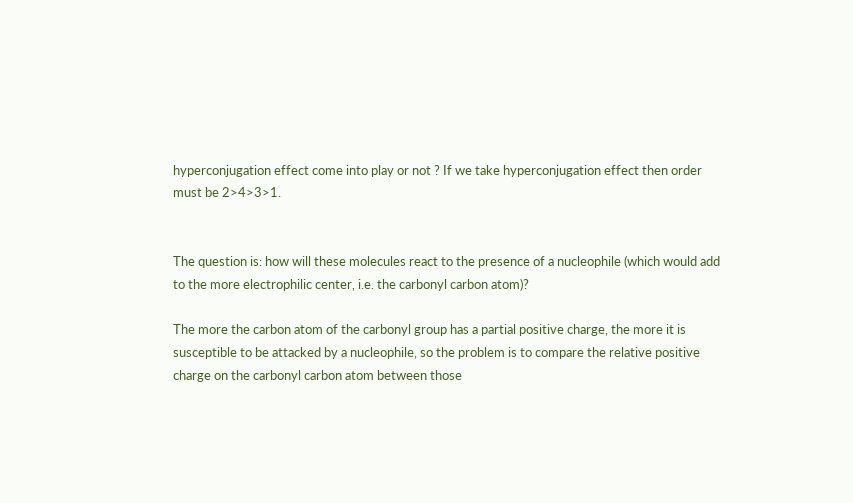hyperconjugation effect come into play or not ? If we take hyperconjugation effect then order must be 2>4>3>1.


The question is: how will these molecules react to the presence of a nucleophile (which would add to the more electrophilic center, i.e. the carbonyl carbon atom)?

The more the carbon atom of the carbonyl group has a partial positive charge, the more it is susceptible to be attacked by a nucleophile, so the problem is to compare the relative positive charge on the carbonyl carbon atom between those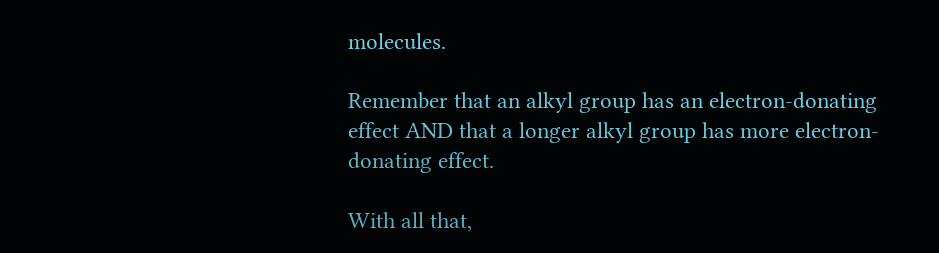molecules.

Remember that an alkyl group has an electron-donating effect AND that a longer alkyl group has more electron-donating effect.

With all that,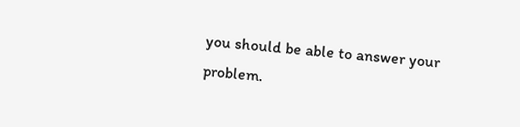you should be able to answer your problem.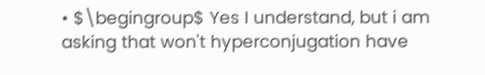• $\begingroup$ Yes I understand, but i am asking that won't hyperconjugation have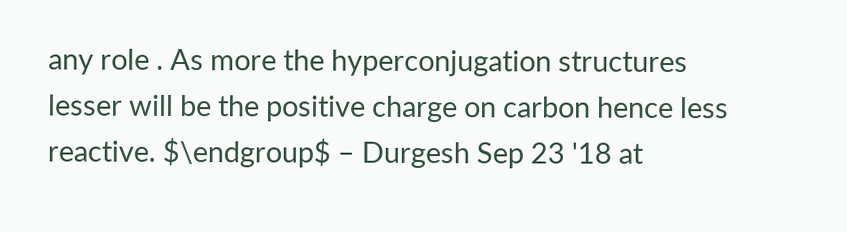any role . As more the hyperconjugation structures lesser will be the positive charge on carbon hence less reactive. $\endgroup$ – Durgesh Sep 23 '18 at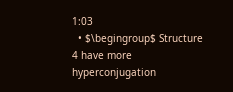1:03
  • $\begingroup$ Structure 4 have more hyperconjugation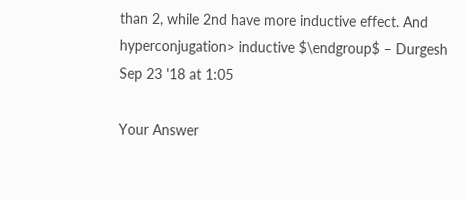than 2, while 2nd have more inductive effect. And hyperconjugation> inductive $\endgroup$ – Durgesh Sep 23 '18 at 1:05

Your Answer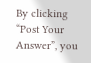By clicking “Post Your Answer”, you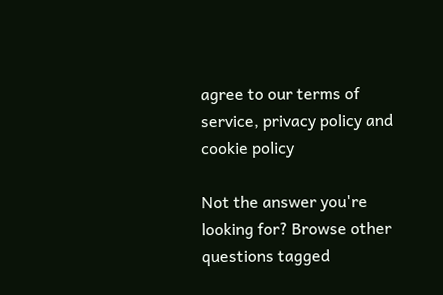agree to our terms of service, privacy policy and cookie policy

Not the answer you're looking for? Browse other questions tagged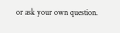or ask your own question.